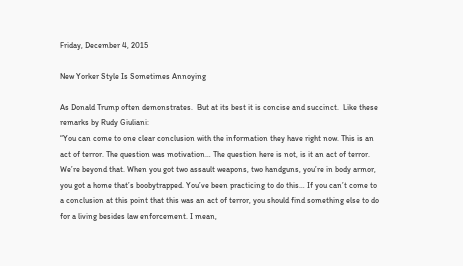Friday, December 4, 2015

New Yorker Style Is Sometimes Annoying

As Donald Trump often demonstrates.  But at its best it is concise and succinct.  Like these remarks by Rudy Giuliani:
“You can come to one clear conclusion with the information they have right now. This is an act of terror. The question was motivation… The question here is not, is it an act of terror. We’re beyond that. When you got two assault weapons, two handguns, you’re in body armor, you got a home that’s boobytrapped. You’ve been practicing to do this… If you can’t come to a conclusion at this point that this was an act of terror, you should find something else to do for a living besides law enforcement. I mean,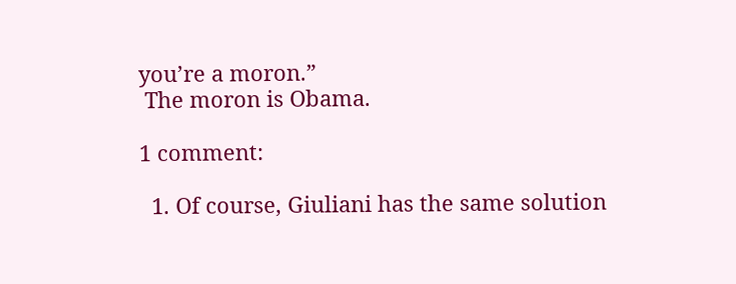you’re a moron.”
 The moron is Obama.

1 comment:

  1. Of course, Giuliani has the same solution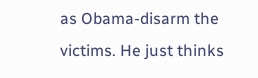as Obama-disarm the victims. He just thinks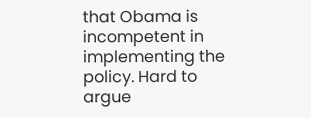that Obama is incompetent in implementing the policy. Hard to argue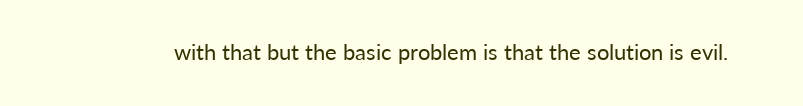with that but the basic problem is that the solution is evil.